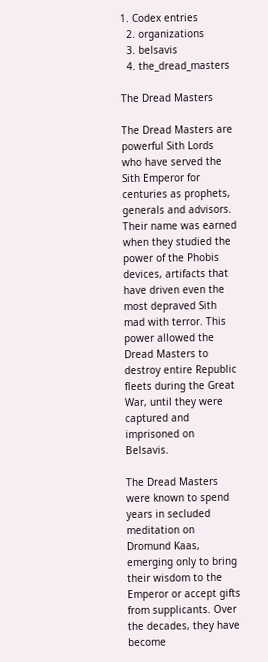1. Codex entries
  2. organizations
  3. belsavis
  4. the_dread_masters

The Dread Masters

The Dread Masters are powerful Sith Lords who have served the Sith Emperor for centuries as prophets, generals and advisors. Their name was earned when they studied the power of the Phobis devices, artifacts that have driven even the most depraved Sith mad with terror. This power allowed the Dread Masters to destroy entire Republic fleets during the Great War, until they were captured and imprisoned on Belsavis.

The Dread Masters were known to spend years in secluded meditation on Dromund Kaas, emerging only to bring their wisdom to the Emperor or accept gifts from supplicants. Over the decades, they have become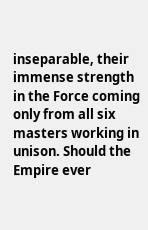inseparable, their immense strength in the Force coming only from all six masters working in unison. Should the Empire ever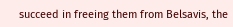succeed in freeing them from Belsavis, the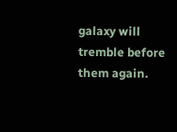galaxy will tremble before them again.